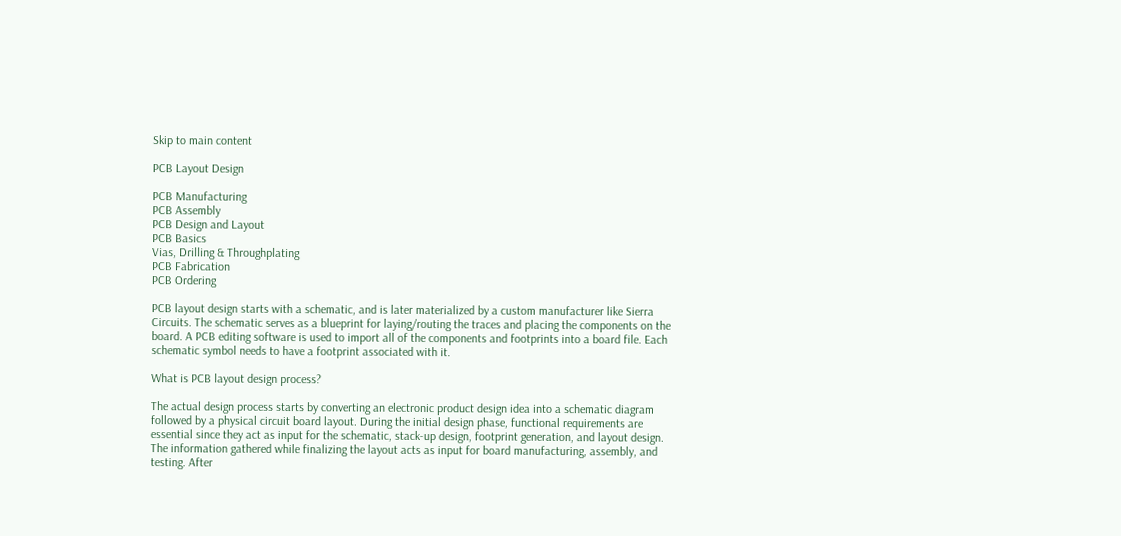Skip to main content

PCB Layout Design

PCB Manufacturing
PCB Assembly
PCB Design and Layout
PCB Basics
Vias, Drilling & Throughplating
PCB Fabrication
PCB Ordering

PCB layout design starts with a schematic, and is later materialized by a custom manufacturer like Sierra Circuits. The schematic serves as a blueprint for laying/routing the traces and placing the components on the board. A PCB editing software is used to import all of the components and footprints into a board file. Each schematic symbol needs to have a footprint associated with it.

What is PCB layout design process?

The actual design process starts by converting an electronic product design idea into a schematic diagram followed by a physical circuit board layout. During the initial design phase, functional requirements are essential since they act as input for the schematic, stack-up design, footprint generation, and layout design. The information gathered while finalizing the layout acts as input for board manufacturing, assembly, and testing. After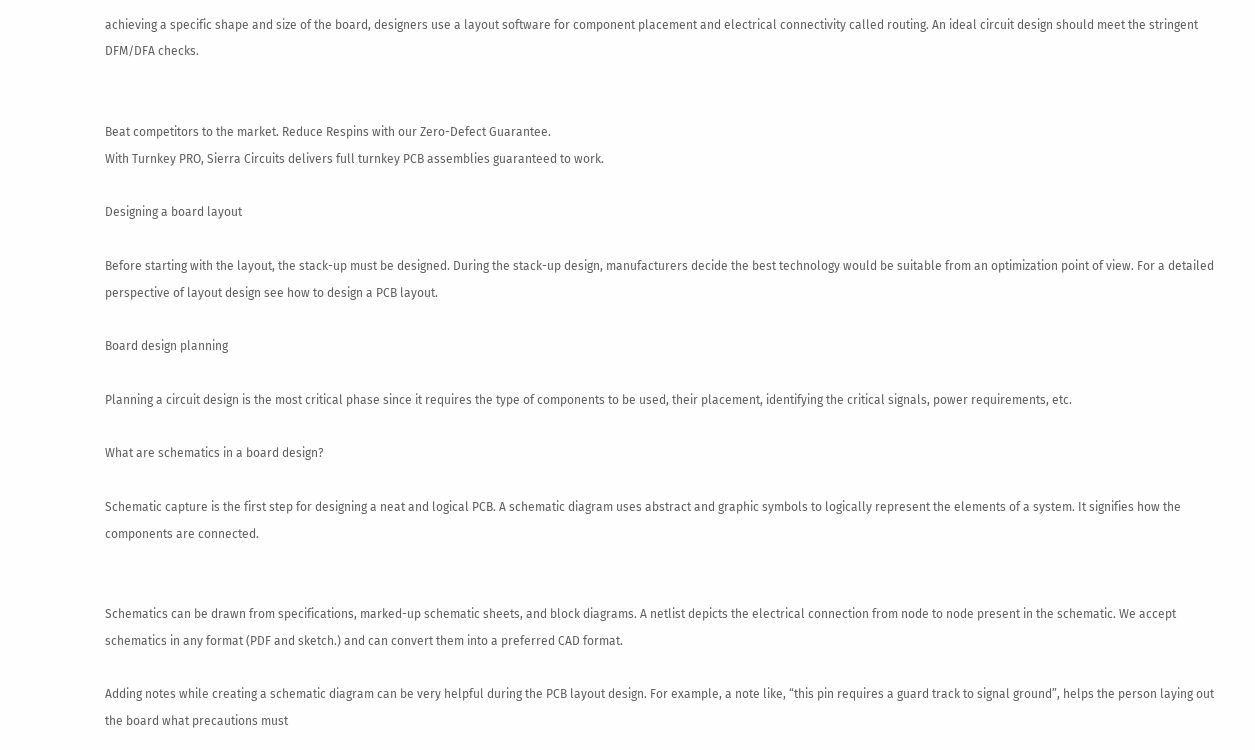achieving a specific shape and size of the board, designers use a layout software for component placement and electrical connectivity called routing. An ideal circuit design should meet the stringent DFM/DFA checks.


Beat competitors to the market. Reduce Respins with our Zero-Defect Guarantee.
With Turnkey PRO, Sierra Circuits delivers full turnkey PCB assemblies guaranteed to work.

Designing a board layout

Before starting with the layout, the stack-up must be designed. During the stack-up design, manufacturers decide the best technology would be suitable from an optimization point of view. For a detailed perspective of layout design see how to design a PCB layout.

Board design planning

Planning a circuit design is the most critical phase since it requires the type of components to be used, their placement, identifying the critical signals, power requirements, etc.

What are schematics in a board design?

Schematic capture is the first step for designing a neat and logical PCB. A schematic diagram uses abstract and graphic symbols to logically represent the elements of a system. It signifies how the components are connected.


Schematics can be drawn from specifications, marked-up schematic sheets, and block diagrams. A netlist depicts the electrical connection from node to node present in the schematic. We accept schematics in any format (PDF and sketch.) and can convert them into a preferred CAD format.

Adding notes while creating a schematic diagram can be very helpful during the PCB layout design. For example, a note like, “this pin requires a guard track to signal ground”, helps the person laying out the board what precautions must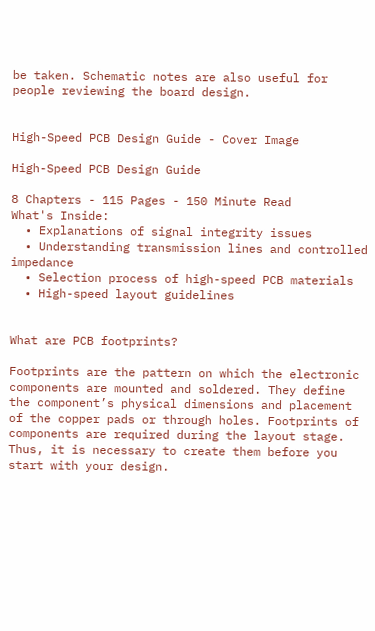be taken. Schematic notes are also useful for people reviewing the board design.


High-Speed PCB Design Guide - Cover Image

High-Speed PCB Design Guide

8 Chapters - 115 Pages - 150 Minute Read
What's Inside:
  • Explanations of signal integrity issues
  • Understanding transmission lines and controlled impedance
  • Selection process of high-speed PCB materials
  • High-speed layout guidelines


What are PCB footprints?

Footprints are the pattern on which the electronic components are mounted and soldered. They define the component’s physical dimensions and placement of the copper pads or through holes. Footprints of components are required during the layout stage. Thus, it is necessary to create them before you start with your design.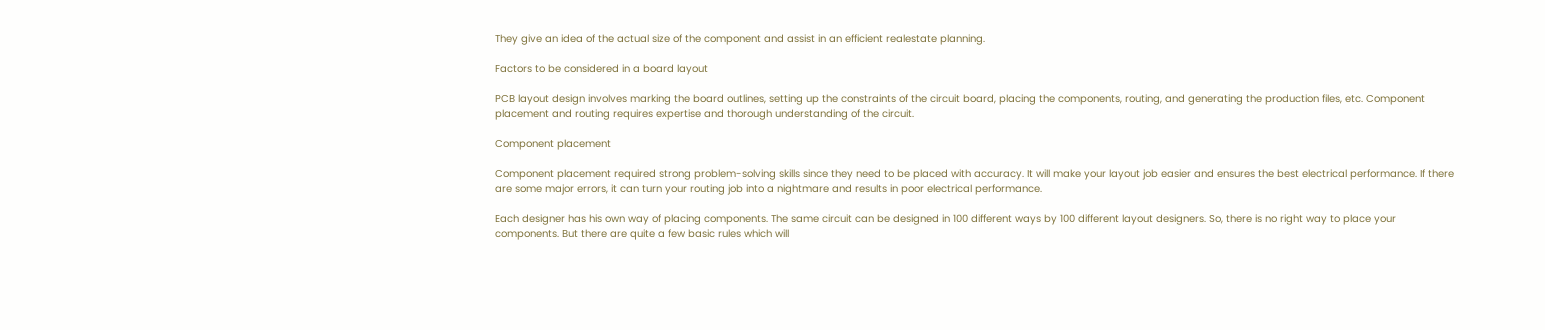They give an idea of the actual size of the component and assist in an efficient realestate planning.

Factors to be considered in a board layout

PCB layout design involves marking the board outlines, setting up the constraints of the circuit board, placing the components, routing, and generating the production files, etc. Component placement and routing requires expertise and thorough understanding of the circuit.

Component placement

Component placement required strong problem-solving skills since they need to be placed with accuracy. It will make your layout job easier and ensures the best electrical performance. If there are some major errors, it can turn your routing job into a nightmare and results in poor electrical performance.

Each designer has his own way of placing components. The same circuit can be designed in 100 different ways by 100 different layout designers. So, there is no right way to place your components. But there are quite a few basic rules which will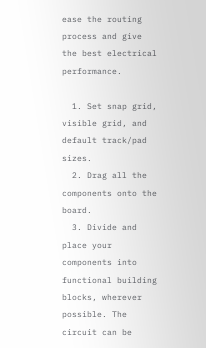ease the routing process and give the best electrical performance.

  1. Set snap grid, visible grid, and default track/pad sizes.
  2. Drag all the components onto the board.
  3. Divide and place your components into functional building blocks, wherever possible. The circuit can be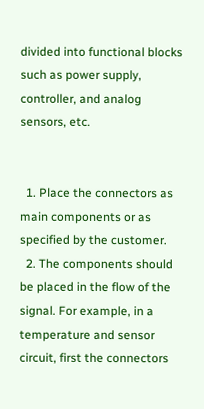divided into functional blocks such as power supply, controller, and analog sensors, etc.


  1. Place the connectors as main components or as specified by the customer.
  2. The components should be placed in the flow of the signal. For example, in a temperature and sensor circuit, first the connectors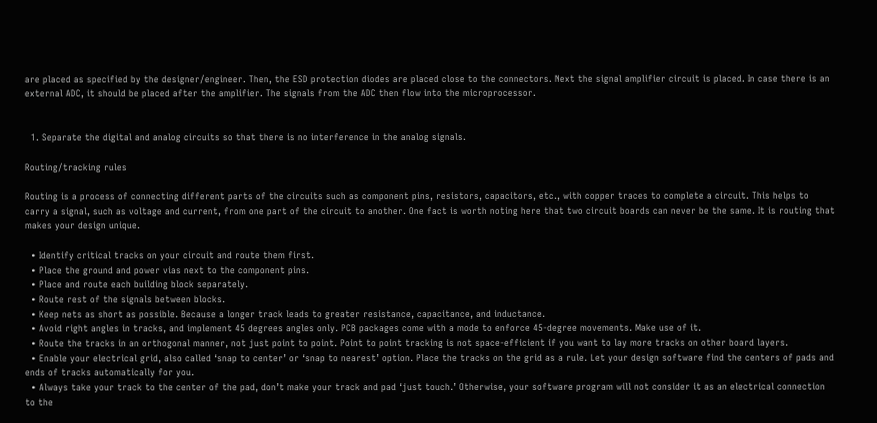are placed as specified by the designer/engineer. Then, the ESD protection diodes are placed close to the connectors. Next the signal amplifier circuit is placed. In case there is an external ADC, it should be placed after the amplifier. The signals from the ADC then flow into the microprocessor.


  1. Separate the digital and analog circuits so that there is no interference in the analog signals.

Routing/tracking rules

Routing is a process of connecting different parts of the circuits such as component pins, resistors, capacitors, etc., with copper traces to complete a circuit. This helps to carry a signal, such as voltage and current, from one part of the circuit to another. One fact is worth noting here that two circuit boards can never be the same. It is routing that makes your design unique.

  • Identify critical tracks on your circuit and route them first.
  • Place the ground and power vias next to the component pins.
  • Place and route each building block separately.
  • Route rest of the signals between blocks.
  • Keep nets as short as possible. Because a longer track leads to greater resistance, capacitance, and inductance.
  • Avoid right angles in tracks, and implement 45 degrees angles only. PCB packages come with a mode to enforce 45-degree movements. Make use of it.
  • Route the tracks in an orthogonal manner, not just point to point. Point to point tracking is not space-efficient if you want to lay more tracks on other board layers.
  • Enable your electrical grid, also called ‘snap to center’ or ‘snap to nearest’ option. Place the tracks on the grid as a rule. Let your design software find the centers of pads and ends of tracks automatically for you.
  • Always take your track to the center of the pad, don’t make your track and pad ‘just touch.’ Otherwise, your software program will not consider it as an electrical connection to the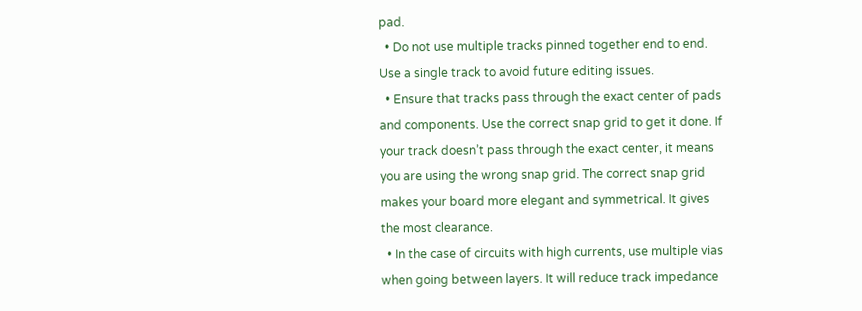pad.
  • Do not use multiple tracks pinned together end to end. Use a single track to avoid future editing issues.
  • Ensure that tracks pass through the exact center of pads and components. Use the correct snap grid to get it done. If your track doesn’t pass through the exact center, it means you are using the wrong snap grid. The correct snap grid makes your board more elegant and symmetrical. It gives the most clearance.
  • In the case of circuits with high currents, use multiple vias when going between layers. It will reduce track impedance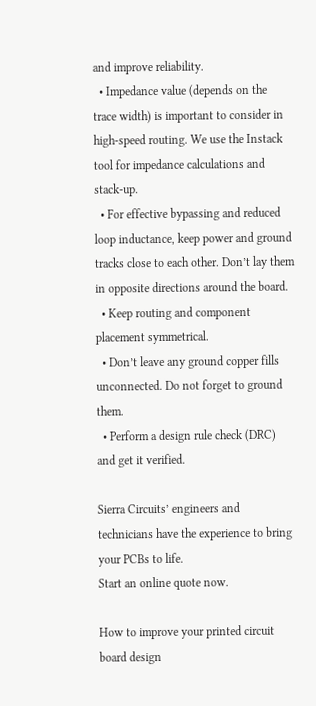and improve reliability.
  • Impedance value (depends on the trace width) is important to consider in high-speed routing. We use the Instack tool for impedance calculations and stack-up.
  • For effective bypassing and reduced loop inductance, keep power and ground tracks close to each other. Don’t lay them in opposite directions around the board.
  • Keep routing and component placement symmetrical.
  • Don’t leave any ground copper fills unconnected. Do not forget to ground them.
  • Perform a design rule check (DRC) and get it verified.

Sierra Circuits’ engineers and technicians have the experience to bring your PCBs to life.
Start an online quote now.

How to improve your printed circuit board design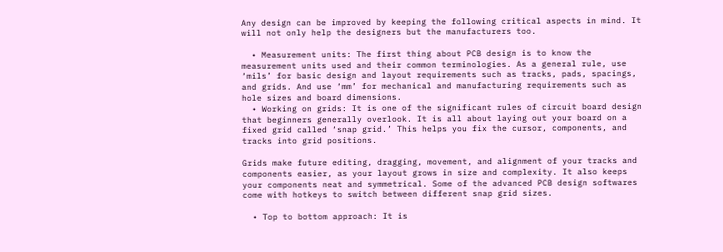Any design can be improved by keeping the following critical aspects in mind. It will not only help the designers but the manufacturers too.

  • Measurement units: The first thing about PCB design is to know the measurement units used and their common terminologies. As a general rule, use ‘mils’ for basic design and layout requirements such as tracks, pads, spacings, and grids. And use ‘mm’ for mechanical and manufacturing requirements such as hole sizes and board dimensions.
  • Working on grids: It is one of the significant rules of circuit board design that beginners generally overlook. It is all about laying out your board on a fixed grid called ‘snap grid.’ This helps you fix the cursor, components, and tracks into grid positions.

Grids make future editing, dragging, movement, and alignment of your tracks and components easier, as your layout grows in size and complexity. It also keeps your components neat and symmetrical. Some of the advanced PCB design softwares come with hotkeys to switch between different snap grid sizes.

  • Top to bottom approach: It is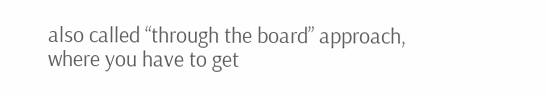also called “through the board” approach, where you have to get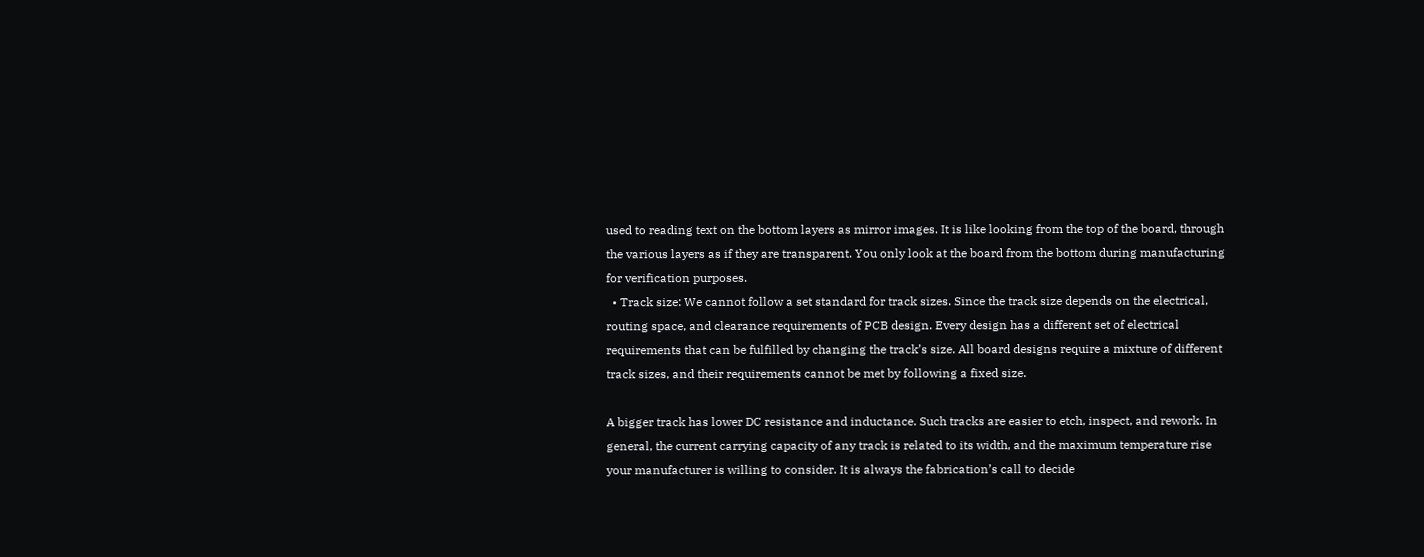used to reading text on the bottom layers as mirror images. It is like looking from the top of the board, through the various layers as if they are transparent. You only look at the board from the bottom during manufacturing for verification purposes.
  • Track size: We cannot follow a set standard for track sizes. Since the track size depends on the electrical, routing space, and clearance requirements of PCB design. Every design has a different set of electrical requirements that can be fulfilled by changing the track’s size. All board designs require a mixture of different track sizes, and their requirements cannot be met by following a fixed size.

A bigger track has lower DC resistance and inductance. Such tracks are easier to etch, inspect, and rework. In general, the current carrying capacity of any track is related to its width, and the maximum temperature rise your manufacturer is willing to consider. It is always the fabrication’s call to decide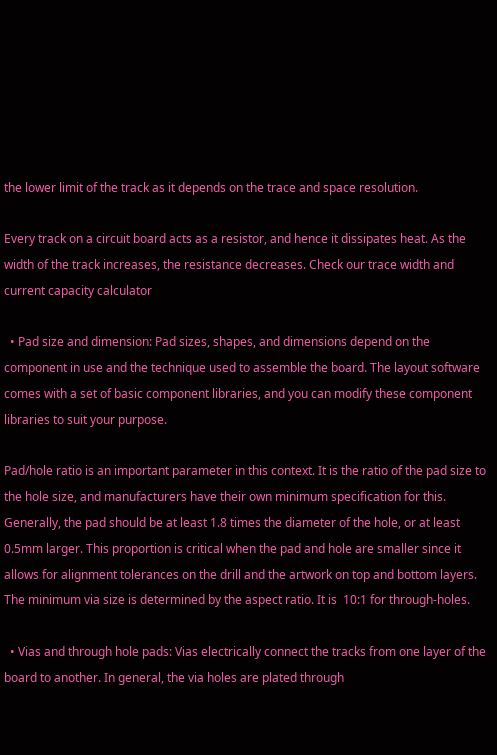the lower limit of the track as it depends on the trace and space resolution.

Every track on a circuit board acts as a resistor, and hence it dissipates heat. As the width of the track increases, the resistance decreases. Check our trace width and current capacity calculator

  • Pad size and dimension: Pad sizes, shapes, and dimensions depend on the component in use and the technique used to assemble the board. The layout software comes with a set of basic component libraries, and you can modify these component libraries to suit your purpose.

Pad/hole ratio is an important parameter in this context. It is the ratio of the pad size to the hole size, and manufacturers have their own minimum specification for this. Generally, the pad should be at least 1.8 times the diameter of the hole, or at least 0.5mm larger. This proportion is critical when the pad and hole are smaller since it allows for alignment tolerances on the drill and the artwork on top and bottom layers. The minimum via size is determined by the aspect ratio. It is  10:1 for through-holes.

  • Vias and through hole pads: Vias electrically connect the tracks from one layer of the board to another. In general, the via holes are plated through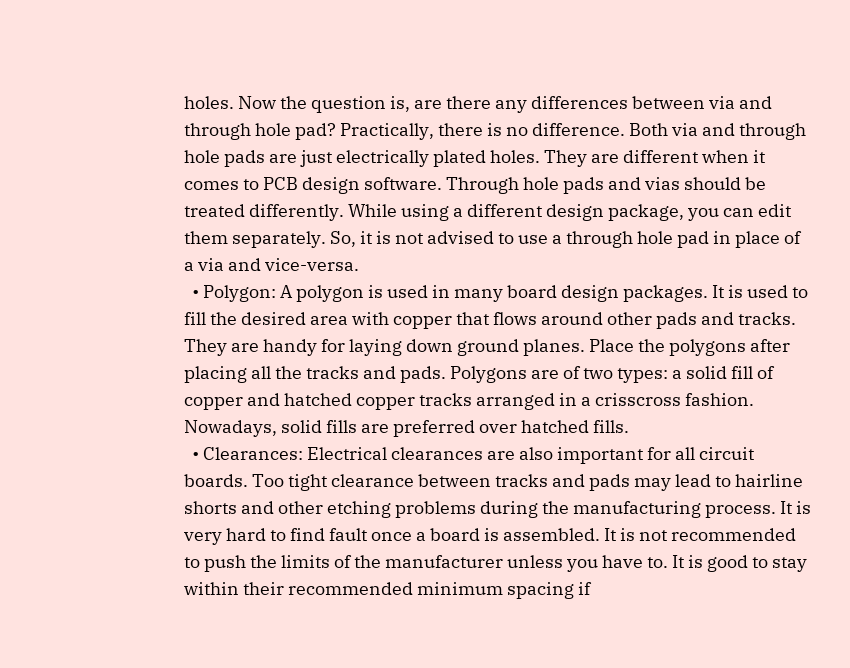holes. Now the question is, are there any differences between via and through hole pad? Practically, there is no difference. Both via and through hole pads are just electrically plated holes. They are different when it comes to PCB design software. Through hole pads and vias should be treated differently. While using a different design package, you can edit them separately. So, it is not advised to use a through hole pad in place of a via and vice-versa.
  • Polygon: A polygon is used in many board design packages. It is used to fill the desired area with copper that flows around other pads and tracks. They are handy for laying down ground planes. Place the polygons after placing all the tracks and pads. Polygons are of two types: a solid fill of copper and hatched copper tracks arranged in a crisscross fashion. Nowadays, solid fills are preferred over hatched fills.
  • Clearances: Electrical clearances are also important for all circuit boards. Too tight clearance between tracks and pads may lead to hairline shorts and other etching problems during the manufacturing process. It is very hard to find fault once a board is assembled. It is not recommended to push the limits of the manufacturer unless you have to. It is good to stay within their recommended minimum spacing if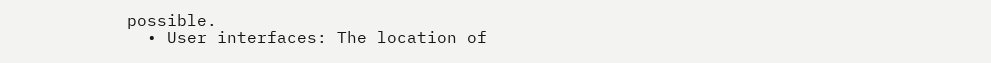possible.
  • User interfaces: The location of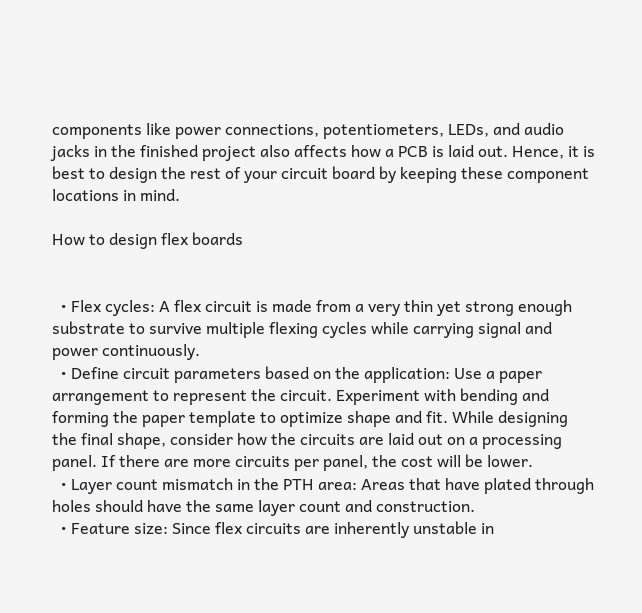components like power connections, potentiometers, LEDs, and audio jacks in the finished project also affects how a PCB is laid out. Hence, it is best to design the rest of your circuit board by keeping these component locations in mind.

How to design flex boards


  • Flex cycles: A flex circuit is made from a very thin yet strong enough substrate to survive multiple flexing cycles while carrying signal and power continuously.
  • Define circuit parameters based on the application: Use a paper arrangement to represent the circuit. Experiment with bending and forming the paper template to optimize shape and fit. While designing the final shape, consider how the circuits are laid out on a processing panel. If there are more circuits per panel, the cost will be lower.
  • Layer count mismatch in the PTH area: Areas that have plated through holes should have the same layer count and construction.
  • Feature size: Since flex circuits are inherently unstable in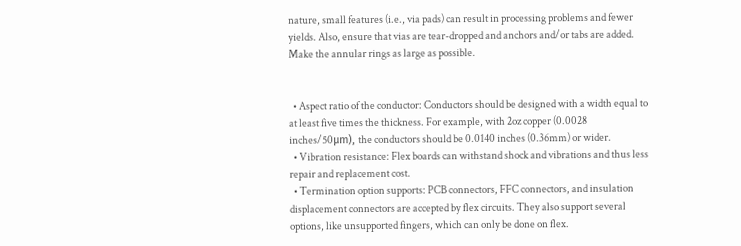nature, small features (i.e., via pads) can result in processing problems and fewer yields. Also, ensure that vias are tear-dropped and anchors and/or tabs are added. Make the annular rings as large as possible.


  • Aspect ratio of the conductor: Conductors should be designed with a width equal to at least five times the thickness. For example, with 2oz copper (0.0028 inches/50μm), the conductors should be 0.0140 inches (0.36mm) or wider.
  • Vibration resistance: Flex boards can withstand shock and vibrations and thus less repair and replacement cost.
  • Termination option supports: PCB connectors, FFC connectors, and insulation displacement connectors are accepted by flex circuits. They also support several options, like unsupported fingers, which can only be done on flex.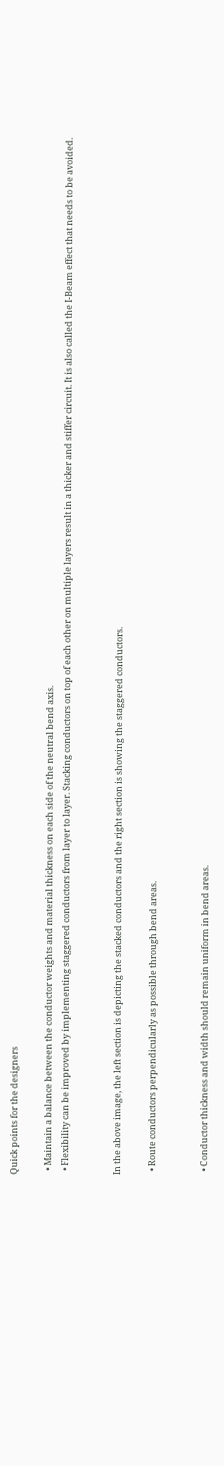Quick points for the designers

  • Maintain a balance between the conductor weights and material thickness on each side of the neutral bend axis.
  • Flexibility can be improved by implementing staggered conductors from layer to layer. Stacking conductors on top of each other on multiple layers result in a thicker and stiffer circuit. It is also called the I-Beam effect that needs to be avoided.


In the above image, the left section is depicting the stacked conductors and the right section is showing the staggered conductors.

  • Route conductors perpendicularly as possible through bend areas.


  • Conductor thickness and width should remain uniform in bend areas.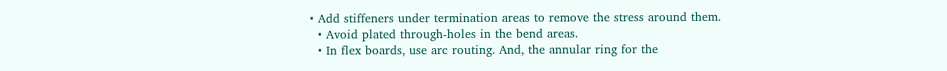• Add stiffeners under termination areas to remove the stress around them.
  • Avoid plated through-holes in the bend areas.
  • In flex boards, use arc routing. And, the annular ring for the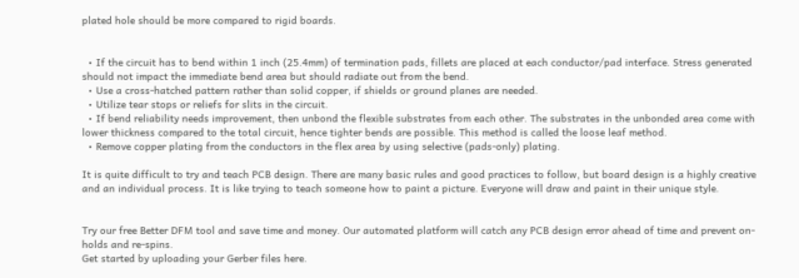plated hole should be more compared to rigid boards.


  • If the circuit has to bend within 1 inch (25.4mm) of termination pads, fillets are placed at each conductor/pad interface. Stress generated should not impact the immediate bend area but should radiate out from the bend.
  • Use a cross-hatched pattern rather than solid copper, if shields or ground planes are needed.
  • Utilize tear stops or reliefs for slits in the circuit.
  • If bend reliability needs improvement, then unbond the flexible substrates from each other. The substrates in the unbonded area come with lower thickness compared to the total circuit, hence tighter bends are possible. This method is called the loose leaf method.
  • Remove copper plating from the conductors in the flex area by using selective (pads-only) plating.

It is quite difficult to try and teach PCB design. There are many basic rules and good practices to follow, but board design is a highly creative and an individual process. It is like trying to teach someone how to paint a picture. Everyone will draw and paint in their unique style.


Try our free Better DFM tool and save time and money. Our automated platform will catch any PCB design error ahead of time and prevent on-holds and re-spins.
Get started by uploading your Gerber files here.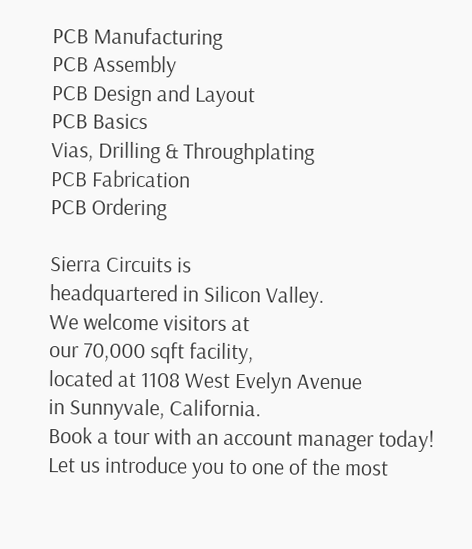PCB Manufacturing
PCB Assembly
PCB Design and Layout
PCB Basics
Vias, Drilling & Throughplating
PCB Fabrication
PCB Ordering

Sierra Circuits is
headquartered in Silicon Valley.
We welcome visitors at
our 70,000 sqft facility,
located at 1108 West Evelyn Avenue
in Sunnyvale, California.
Book a tour with an account manager today!
Let us introduce you to one of the most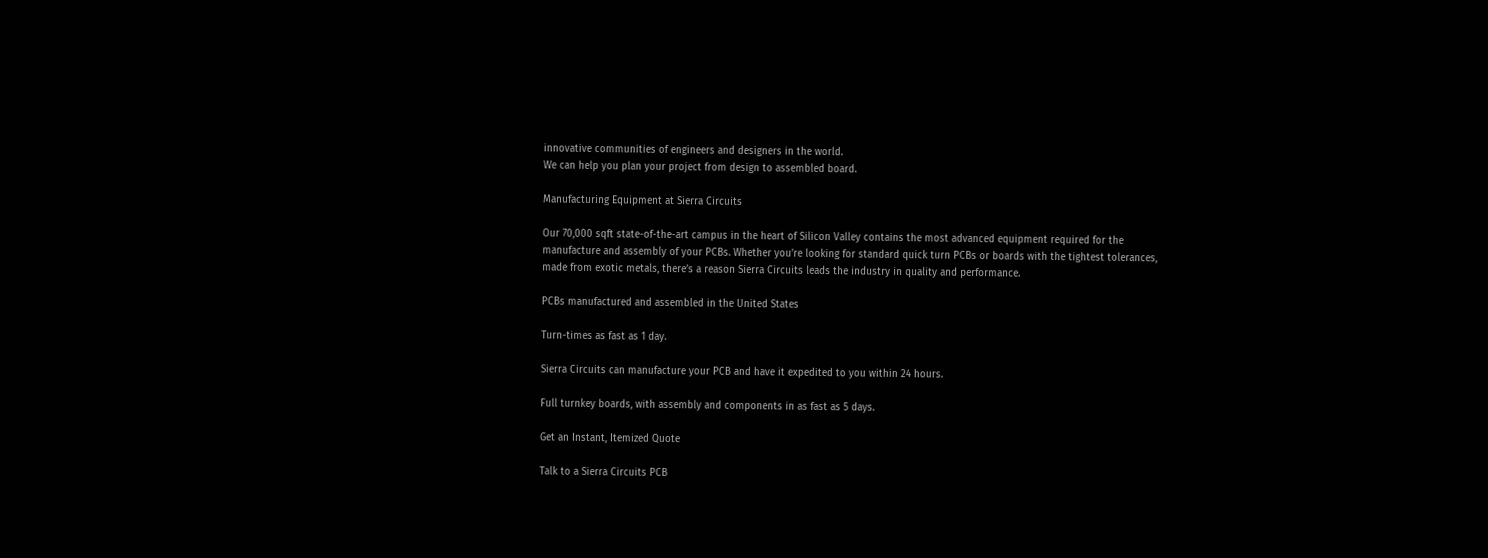innovative communities of engineers and designers in the world.
We can help you plan your project from design to assembled board.

Manufacturing Equipment at Sierra Circuits

Our 70,000 sqft state-of-the-art campus in the heart of Silicon Valley contains the most advanced equipment required for the manufacture and assembly of your PCBs. Whether you’re looking for standard quick turn PCBs or boards with the tightest tolerances, made from exotic metals, there’s a reason Sierra Circuits leads the industry in quality and performance.

PCBs manufactured and assembled in the United States

Turn-times as fast as 1 day.

Sierra Circuits can manufacture your PCB and have it expedited to you within 24 hours.

Full turnkey boards, with assembly and components in as fast as 5 days.

Get an Instant, Itemized Quote

Talk to a Sierra Circuits PCB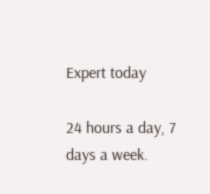Expert today

24 hours a day, 7 days a week.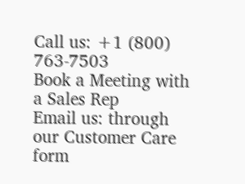Call us: +1 (800) 763-7503
Book a Meeting with a Sales Rep
Email us: through our Customer Care form